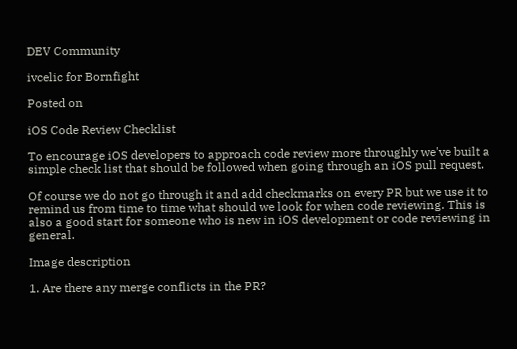DEV Community

ivcelic for Bornfight

Posted on

iOS Code Review Checklist

To encourage iOS developers to approach code review more throughly we've built a simple check list that should be followed when going through an iOS pull request.

Of course we do not go through it and add checkmarks on every PR but we use it to remind us from time to time what should we look for when code reviewing. This is also a good start for someone who is new in iOS development or code reviewing in general.

Image description

1. Are there any merge conflicts in the PR?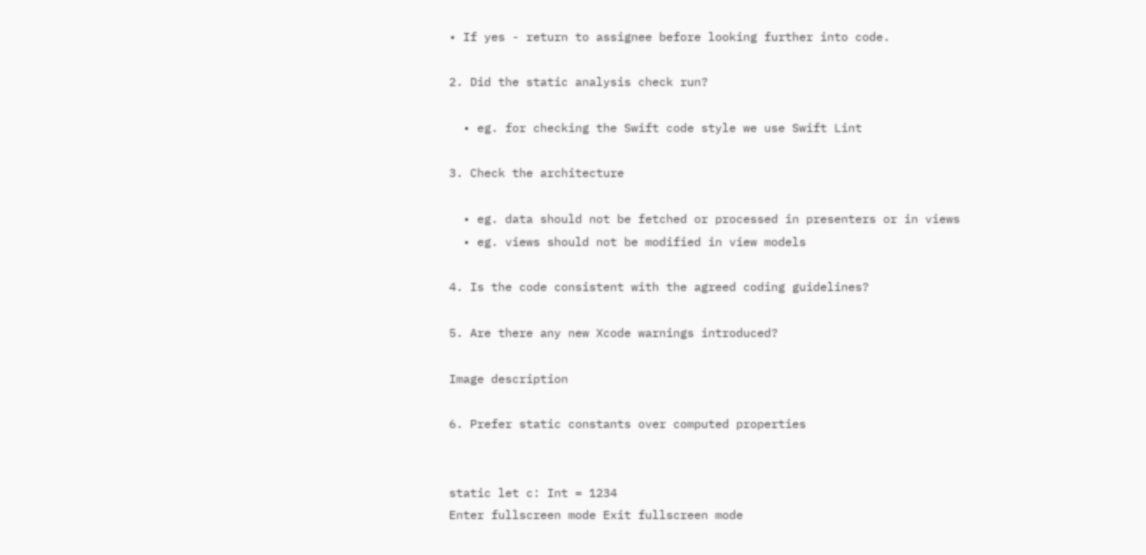• If yes - return to assignee before looking further into code.

2. Did the static analysis check run?

  • eg. for checking the Swift code style we use Swift Lint

3. Check the architecture

  • eg. data should not be fetched or processed in presenters or in views
  • eg. views should not be modified in view models

4. Is the code consistent with the agreed coding guidelines?

5. Are there any new Xcode warnings introduced?

Image description

6. Prefer static constants over computed properties


static let c: Int = 1234
Enter fullscreen mode Exit fullscreen mode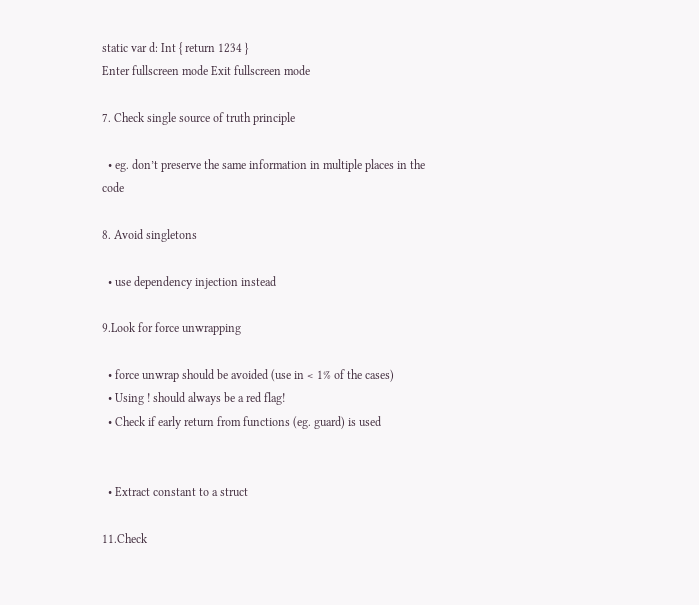static var d: Int { return 1234 }
Enter fullscreen mode Exit fullscreen mode

7. Check single source of truth principle

  • eg. don’t preserve the same information in multiple places in the code

8. Avoid singletons

  • use dependency injection instead

9.Look for force unwrapping

  • force unwrap should be avoided (use in < 1% of the cases)
  • Using ! should always be a red flag!
  • Check if early return from functions (eg. guard) is used


  • Extract constant to a struct

11.Check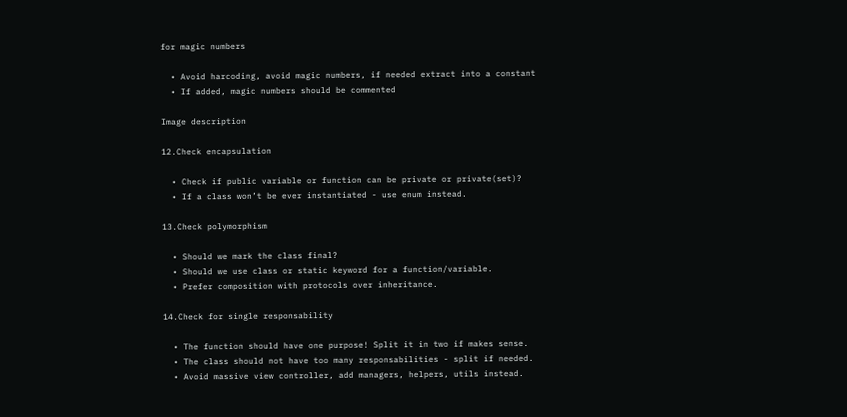for magic numbers

  • Avoid harcoding, avoid magic numbers, if needed extract into a constant
  • If added, magic numbers should be commented

Image description

12.Check encapsulation

  • Check if public variable or function can be private or private(set)?
  • If a class won’t be ever instantiated - use enum instead.

13.Check polymorphism

  • Should we mark the class final?
  • Should we use class or static keyword for a function/variable.
  • Prefer composition with protocols over inheritance.

14.Check for single responsability

  • The function should have one purpose! Split it in two if makes sense.
  • The class should not have too many responsabilities - split if needed.
  • Avoid massive view controller, add managers, helpers, utils instead.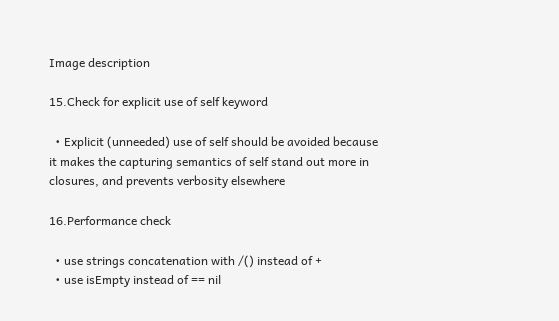Image description

15.Check for explicit use of self keyword

  • Explicit (unneeded) use of self should be avoided because it makes the capturing semantics of self stand out more in closures, and prevents verbosity elsewhere

16.Performance check

  • use strings concatenation with /() instead of +
  • use isEmpty instead of == nil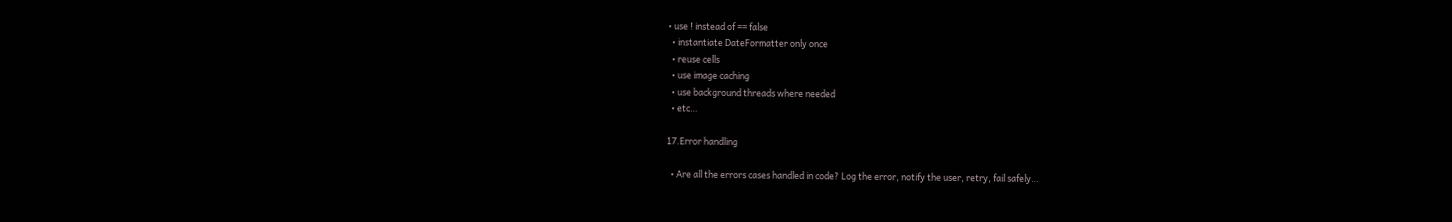• use ! instead of == false
  • instantiate DateFormatter only once
  • reuse cells
  • use image caching
  • use background threads where needed
  • etc…

17.Error handling

  • Are all the errors cases handled in code? Log the error, notify the user, retry, fail safely…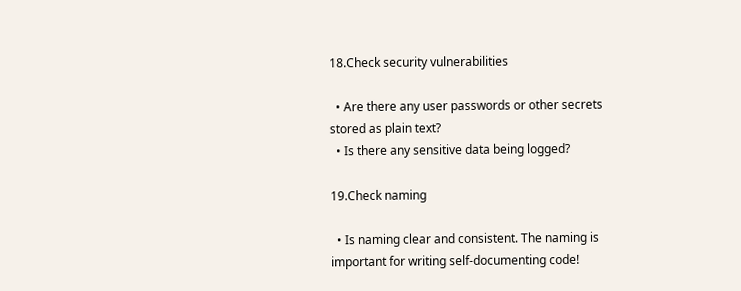18.Check security vulnerabilities

  • Are there any user passwords or other secrets stored as plain text?
  • Is there any sensitive data being logged?

19.Check naming

  • Is naming clear and consistent. The naming is important for writing self-documenting code!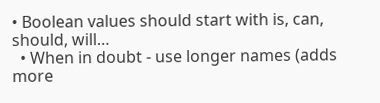• Boolean values should start with is, can, should, will…
  • When in doubt - use longer names (adds more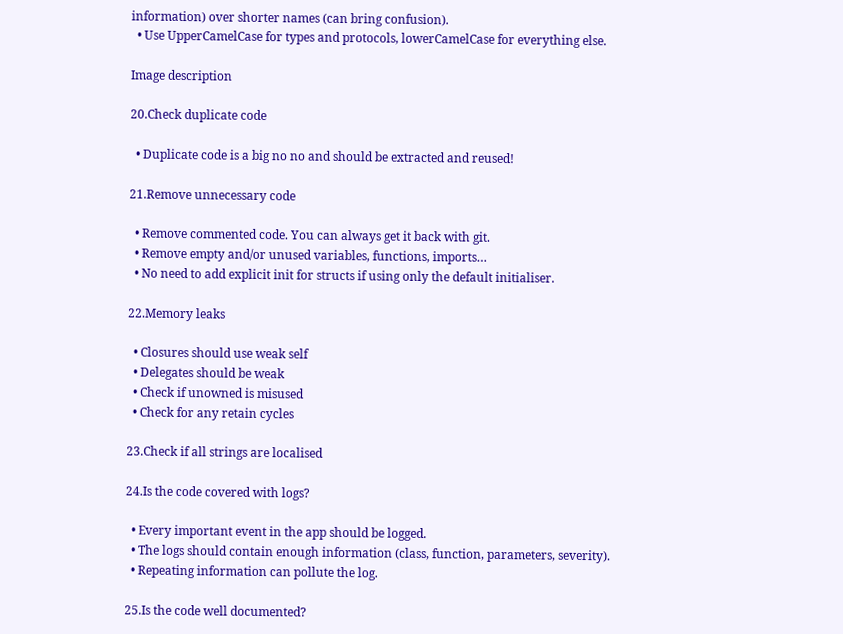information) over shorter names (can bring confusion).
  • Use UpperCamelCase for types and protocols, lowerCamelCase for everything else.

Image description

20.Check duplicate code

  • Duplicate code is a big no no and should be extracted and reused!

21.Remove unnecessary code

  • Remove commented code. You can always get it back with git.
  • Remove empty and/or unused variables, functions, imports…
  • No need to add explicit init for structs if using only the default initialiser.

22.Memory leaks

  • Closures should use weak self
  • Delegates should be weak
  • Check if unowned is misused
  • Check for any retain cycles

23.Check if all strings are localised

24.Is the code covered with logs?

  • Every important event in the app should be logged.
  • The logs should contain enough information (class, function, parameters, severity).
  • Repeating information can pollute the log.

25.Is the code well documented?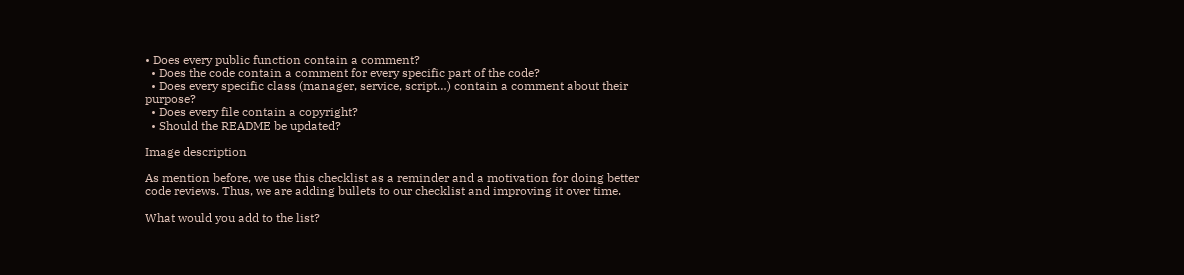• Does every public function contain a comment?
  • Does the code contain a comment for every specific part of the code?
  • Does every specific class (manager, service, script…) contain a comment about their purpose?
  • Does every file contain a copyright?
  • Should the README be updated?

Image description

As mention before, we use this checklist as a reminder and a motivation for doing better code reviews. Thus, we are adding bullets to our checklist and improving it over time.

What would you add to the list?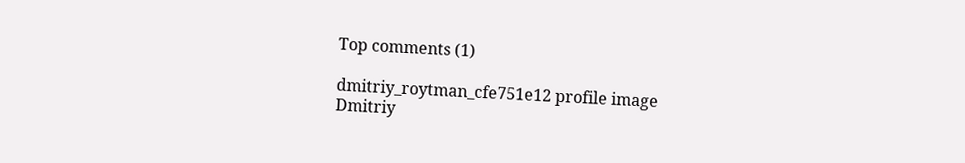Top comments (1)

dmitriy_roytman_cfe751e12 profile image
Dmitriy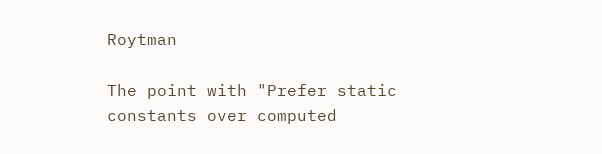Roytman

The point with "Prefer static constants over computed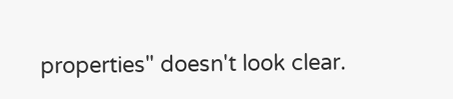properties" doesn't look clear.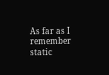As far as I remember static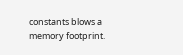constants blows a memory footprint.